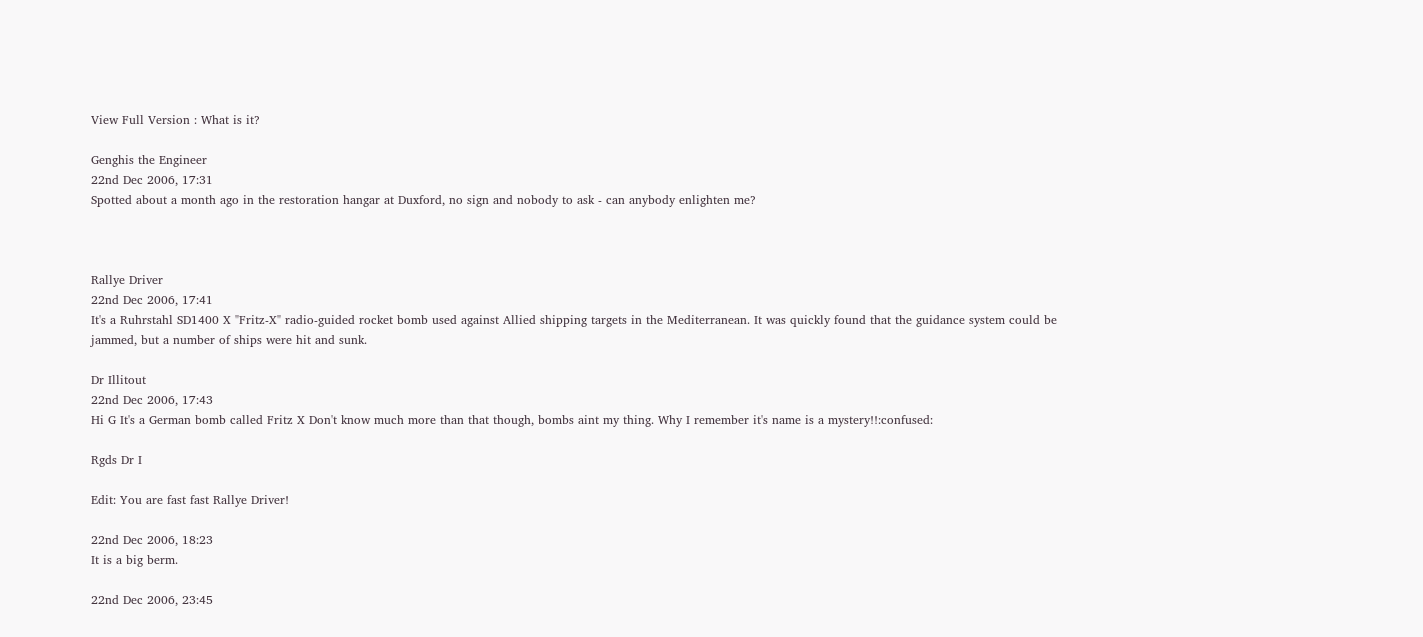View Full Version : What is it?

Genghis the Engineer
22nd Dec 2006, 17:31
Spotted about a month ago in the restoration hangar at Duxford, no sign and nobody to ask - can anybody enlighten me?



Rallye Driver
22nd Dec 2006, 17:41
It's a Ruhrstahl SD1400 X "Fritz-X" radio-guided rocket bomb used against Allied shipping targets in the Mediterranean. It was quickly found that the guidance system could be jammed, but a number of ships were hit and sunk.

Dr Illitout
22nd Dec 2006, 17:43
Hi G It's a German bomb called Fritz X Don't know much more than that though, bombs aint my thing. Why I remember it's name is a mystery!!:confused:

Rgds Dr I

Edit: You are fast fast Rallye Driver!

22nd Dec 2006, 18:23
It is a big berm.

22nd Dec 2006, 23:45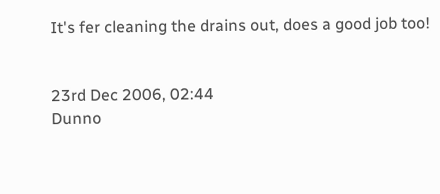It's fer cleaning the drains out, does a good job too!


23rd Dec 2006, 02:44
Dunno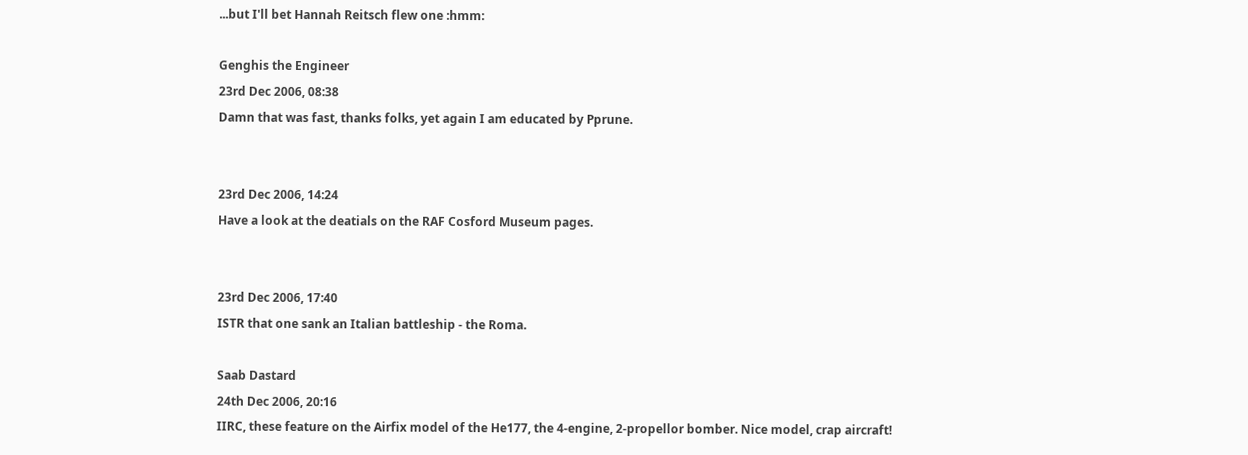...but I'll bet Hannah Reitsch flew one :hmm:

Genghis the Engineer
23rd Dec 2006, 08:38
Damn that was fast, thanks folks, yet again I am educated by Pprune.


23rd Dec 2006, 14:24
Have a look at the deatials on the RAF Cosford Museum pages.


23rd Dec 2006, 17:40
ISTR that one sank an Italian battleship - the Roma.

Saab Dastard
24th Dec 2006, 20:16
IIRC, these feature on the Airfix model of the He177, the 4-engine, 2-propellor bomber. Nice model, crap aircraft!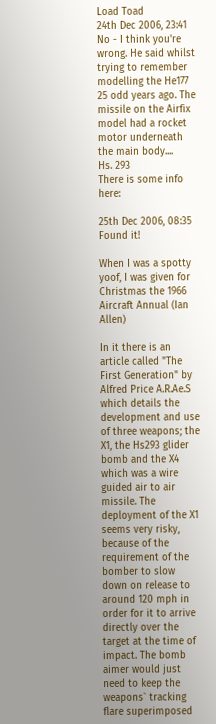Load Toad
24th Dec 2006, 23:41
No - I think you're wrong. He said whilst trying to remember modelling the He177 25 odd years ago. The missile on the Airfix model had a rocket motor underneath the main body....
Hs. 293
There is some info here:

25th Dec 2006, 08:35
Found it!

When I was a spotty yoof, I was given for Christmas the 1966 Aircraft Annual (Ian Allen)

In it there is an article called "The First Generation" by Alfred Price A.R.Ae.S which details the development and use of three weapons; the X1, the Hs293 glider bomb and the X4 which was a wire guided air to air missile. The deployment of the X1 seems very risky, because of the requirement of the bomber to slow down on release to around 120 mph in order for it to arrive directly over the target at the time of impact. The bomb aimer would just need to keep the weapons` tracking flare superimposed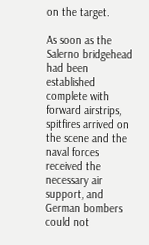on the target.

As soon as the Salerno bridgehead had been established complete with forward airstrips, spitfires arrived on the scene and the naval forces received the necessary air support, and German bombers could not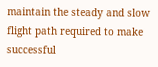maintain the steady and slow flight path required to make successful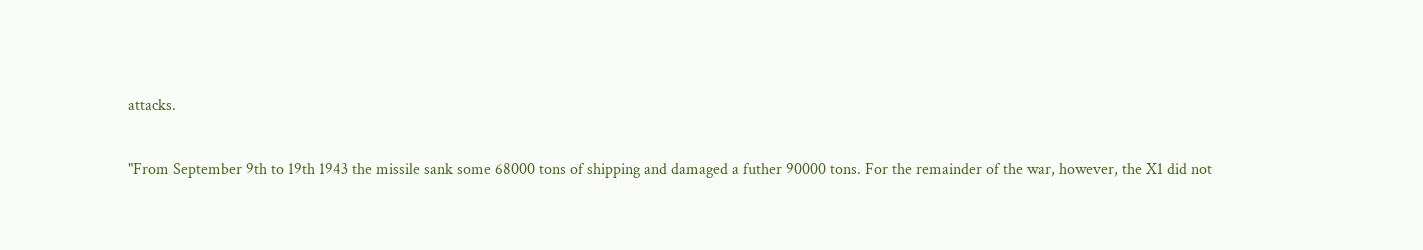attacks.

"From September 9th to 19th 1943 the missile sank some 68000 tons of shipping and damaged a futher 90000 tons. For the remainder of the war, however, the X1 did not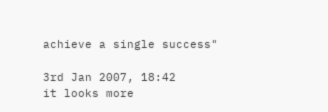achieve a single success"

3rd Jan 2007, 18:42
it looks more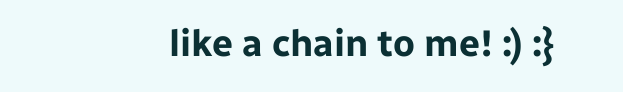like a chain to me! :) :}